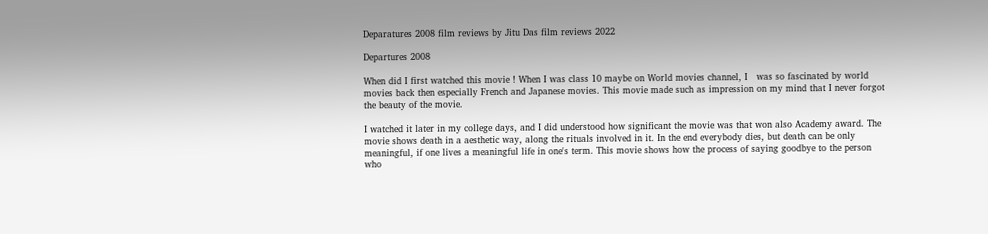Deparatures 2008 film reviews by Jitu Das film reviews 2022

Departures 2008

When did I first watched this movie ! When I was class 10 maybe on World movies channel, I   was so fascinated by world movies back then especially French and Japanese movies. This movie made such as impression on my mind that I never forgot the beauty of the movie.

I watched it later in my college days, and I did understood how significant the movie was that won also Academy award. The movie shows death in a aesthetic way, along the rituals involved in it. In the end everybody dies, but death can be only meaningful, if one lives a meaningful life in one's term. This movie shows how the process of saying goodbye to the person who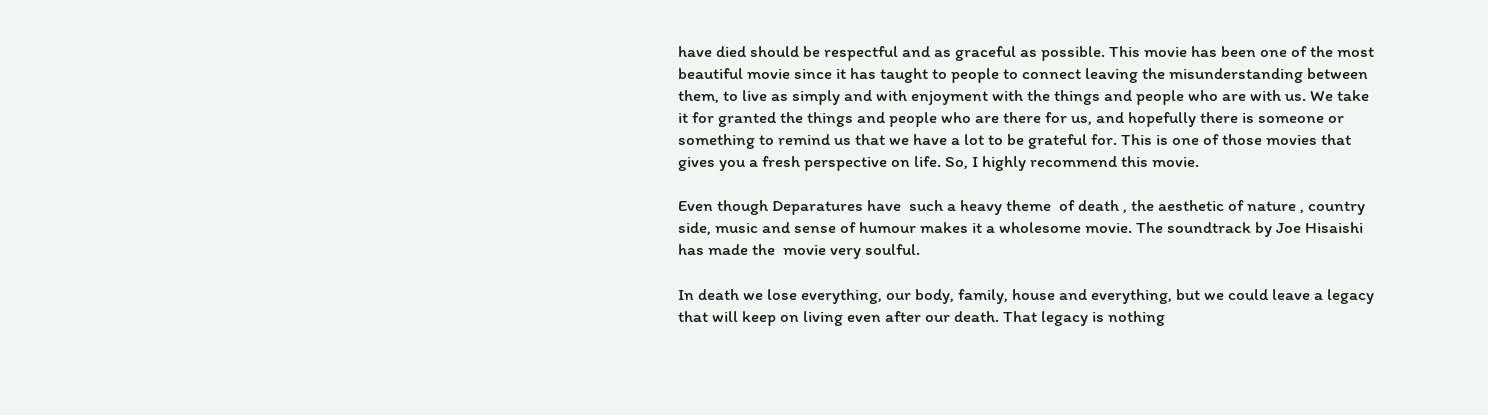have died should be respectful and as graceful as possible. This movie has been one of the most beautiful movie since it has taught to people to connect leaving the misunderstanding between them, to live as simply and with enjoyment with the things and people who are with us. We take it for granted the things and people who are there for us, and hopefully there is someone or something to remind us that we have a lot to be grateful for. This is one of those movies that gives you a fresh perspective on life. So, I highly recommend this movie.

Even though Deparatures have  such a heavy theme  of death , the aesthetic of nature , country side, music and sense of humour makes it a wholesome movie. The soundtrack by Joe Hisaishi has made the  movie very soulful.

In death we lose everything, our body, family, house and everything, but we could leave a legacy that will keep on living even after our death. That legacy is nothing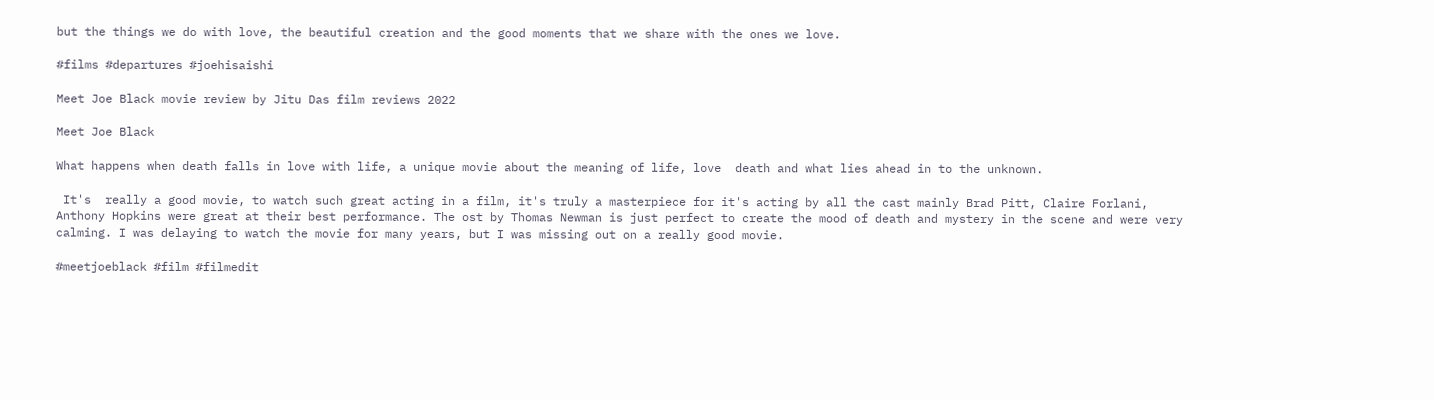but the things we do with love, the beautiful creation and the good moments that we share with the ones we love.

#films #departures #joehisaishi

Meet Joe Black movie review by Jitu Das film reviews 2022

Meet Joe Black

What happens when death falls in love with life, a unique movie about the meaning of life, love  death and what lies ahead in to the unknown.

 It's  really a good movie, to watch such great acting in a film, it's truly a masterpiece for it's acting by all the cast mainly Brad Pitt, Claire Forlani, Anthony Hopkins were great at their best performance. The ost by Thomas Newman is just perfect to create the mood of death and mystery in the scene and were very calming. I was delaying to watch the movie for many years, but I was missing out on a really good movie.

#meetjoeblack #film #filmedit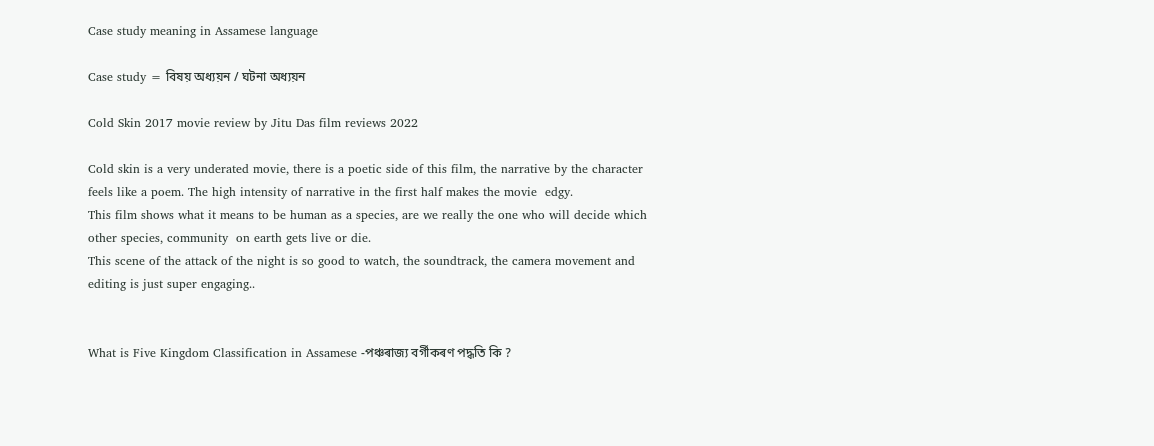Case study meaning in Assamese language

Case study = বিষয় অধ্যয়ন / ঘটনা অধ্যয়ন

Cold Skin 2017 movie review by Jitu Das film reviews 2022

Cold skin is a very underated movie, there is a poetic side of this film, the narrative by the character feels like a poem. The high intensity of narrative in the first half makes the movie  edgy.
This film shows what it means to be human as a species, are we really the one who will decide which other species, community  on earth gets live or die.
This scene of the attack of the night is so good to watch, the soundtrack, the camera movement and editing is just super engaging..


What is Five Kingdom Classification in Assamese -পঞ্চৰাজ্য বৰ্গীকৰণ পদ্ধতি কি ?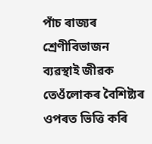পাঁচ ৰাজ্যৰ শ্ৰেণীবিভাজন ব্যৱস্থাই জীৱক তেওঁলোকৰ বৈশিষ্ট্যৰ ওপৰত ভিত্তি কৰি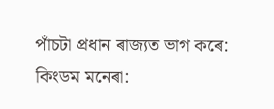পাঁচটা প্ৰধান ৰাজ্যত ভাগ কৰে:  কিংডম মনেৰা: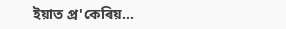ইয়াত প্ৰ'কেৰিয়...